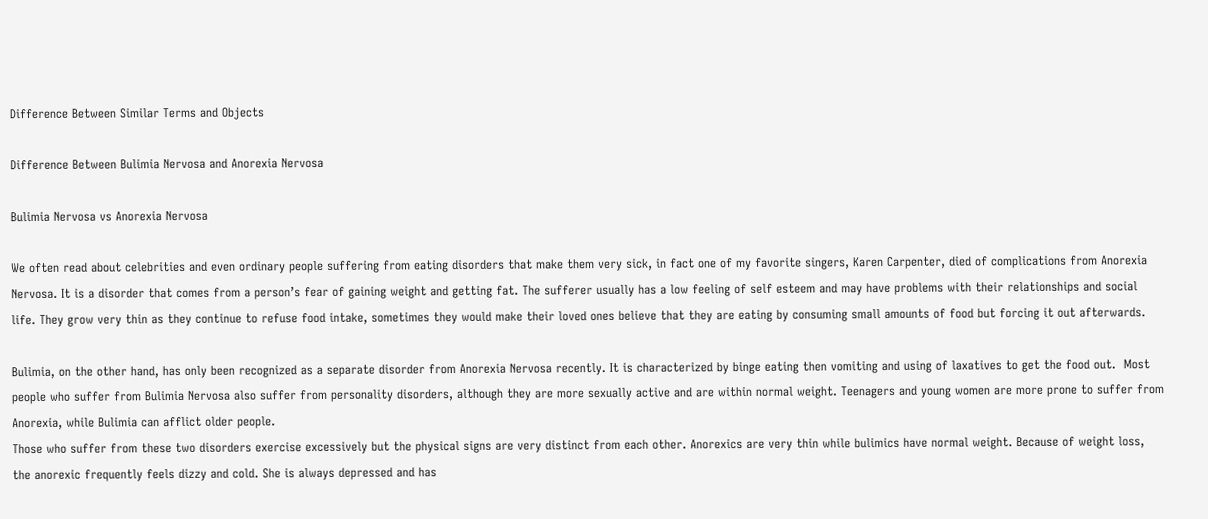Difference Between Similar Terms and Objects

Difference Between Bulimia Nervosa and Anorexia Nervosa

Bulimia Nervosa vs Anorexia Nervosa

We often read about celebrities and even ordinary people suffering from eating disorders that make them very sick, in fact one of my favorite singers, Karen Carpenter, died of complications from Anorexia Nervosa. It is a disorder that comes from a person’s fear of gaining weight and getting fat. The sufferer usually has a low feeling of self esteem and may have problems with their relationships and social life. They grow very thin as they continue to refuse food intake, sometimes they would make their loved ones believe that they are eating by consuming small amounts of food but forcing it out afterwards.

Bulimia, on the other hand, has only been recognized as a separate disorder from Anorexia Nervosa recently. It is characterized by binge eating then vomiting and using of laxatives to get the food out.  Most people who suffer from Bulimia Nervosa also suffer from personality disorders, although they are more sexually active and are within normal weight. Teenagers and young women are more prone to suffer from Anorexia, while Bulimia can afflict older people.
Those who suffer from these two disorders exercise excessively but the physical signs are very distinct from each other. Anorexics are very thin while bulimics have normal weight. Because of weight loss, the anorexic frequently feels dizzy and cold. She is always depressed and has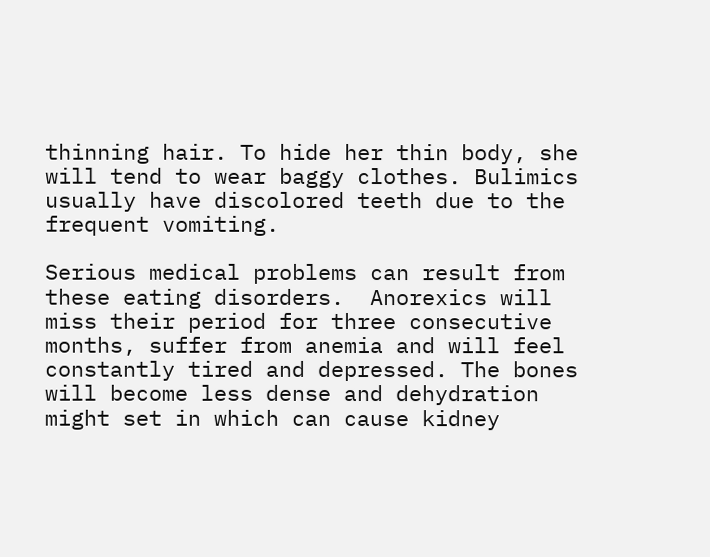thinning hair. To hide her thin body, she will tend to wear baggy clothes. Bulimics usually have discolored teeth due to the frequent vomiting.

Serious medical problems can result from these eating disorders.  Anorexics will miss their period for three consecutive months, suffer from anemia and will feel constantly tired and depressed. The bones will become less dense and dehydration might set in which can cause kidney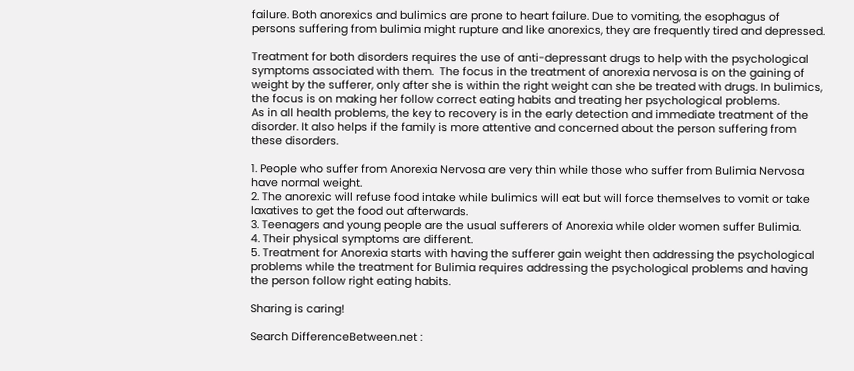failure. Both anorexics and bulimics are prone to heart failure. Due to vomiting, the esophagus of persons suffering from bulimia might rupture and like anorexics, they are frequently tired and depressed.

Treatment for both disorders requires the use of anti-depressant drugs to help with the psychological symptoms associated with them.  The focus in the treatment of anorexia nervosa is on the gaining of weight by the sufferer, only after she is within the right weight can she be treated with drugs. In bulimics, the focus is on making her follow correct eating habits and treating her psychological problems.
As in all health problems, the key to recovery is in the early detection and immediate treatment of the disorder. It also helps if the family is more attentive and concerned about the person suffering from these disorders.

1. People who suffer from Anorexia Nervosa are very thin while those who suffer from Bulimia Nervosa have normal weight.
2. The anorexic will refuse food intake while bulimics will eat but will force themselves to vomit or take laxatives to get the food out afterwards.
3. Teenagers and young people are the usual sufferers of Anorexia while older women suffer Bulimia.
4. Their physical symptoms are different.
5. Treatment for Anorexia starts with having the sufferer gain weight then addressing the psychological problems while the treatment for Bulimia requires addressing the psychological problems and having the person follow right eating habits.

Sharing is caring!

Search DifferenceBetween.net :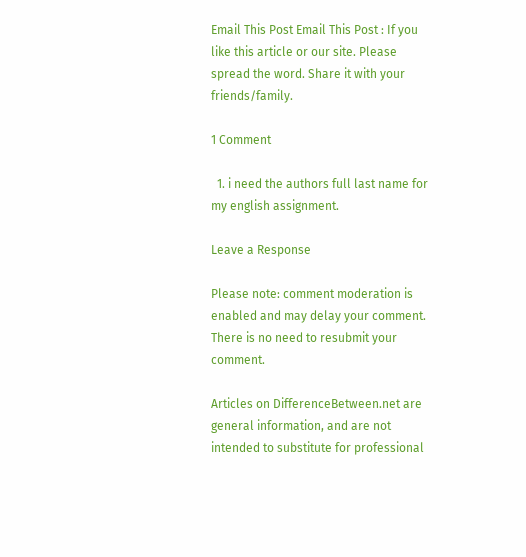Email This Post Email This Post : If you like this article or our site. Please spread the word. Share it with your friends/family.

1 Comment

  1. i need the authors full last name for my english assignment.

Leave a Response

Please note: comment moderation is enabled and may delay your comment. There is no need to resubmit your comment.

Articles on DifferenceBetween.net are general information, and are not intended to substitute for professional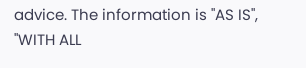advice. The information is "AS IS", "WITH ALL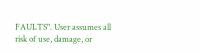FAULTS". User assumes all risk of use, damage, or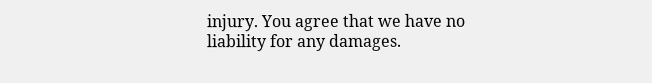injury. You agree that we have no liability for any damages.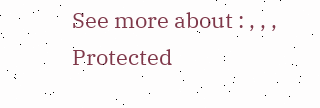See more about : , , ,
Protected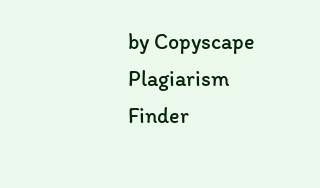by Copyscape Plagiarism Finder